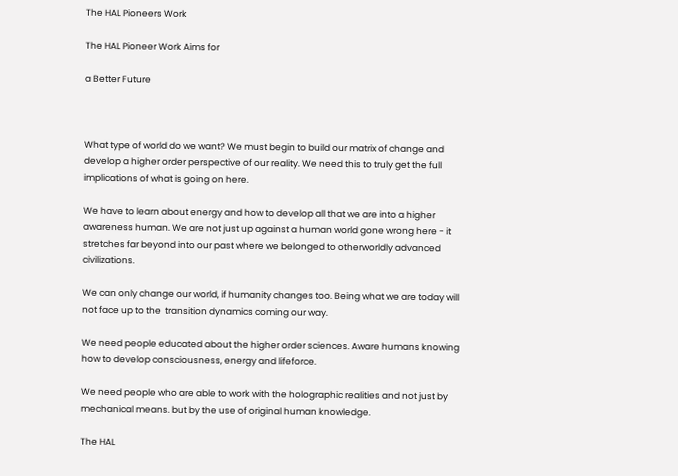The HAL Pioneers Work

The HAL Pioneer Work Aims for

a Better Future



What type of world do we want? We must begin to build our matrix of change and develop a higher order perspective of our reality. We need this to truly get the full implications of what is going on here.

We have to learn about energy and how to develop all that we are into a higher awareness human. We are not just up against a human world gone wrong here - it stretches far beyond into our past where we belonged to otherworldly advanced civilizations.

We can only change our world, if humanity changes too. Being what we are today will not face up to the  transition dynamics coming our way.

We need people educated about the higher order sciences. Aware humans knowing how to develop consciousness, energy and lifeforce.

We need people who are able to work with the holographic realities and not just by mechanical means. but by the use of original human knowledge.

The HAL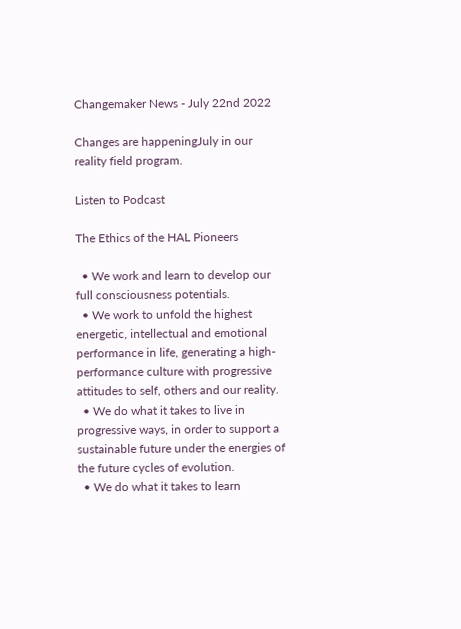Changemaker News - July 22nd 2022

Changes are happeningJuly in our reality field program.

Listen to Podcast

The Ethics of the HAL Pioneers

  • We work and learn to develop our full consciousness potentials.
  • We work to unfold the highest energetic, intellectual and emotional performance in life, generating a high-performance culture with progressive attitudes to self, others and our reality.
  • We do what it takes to live in progressive ways, in order to support a sustainable future under the energies of the future cycles of evolution.
  • We do what it takes to learn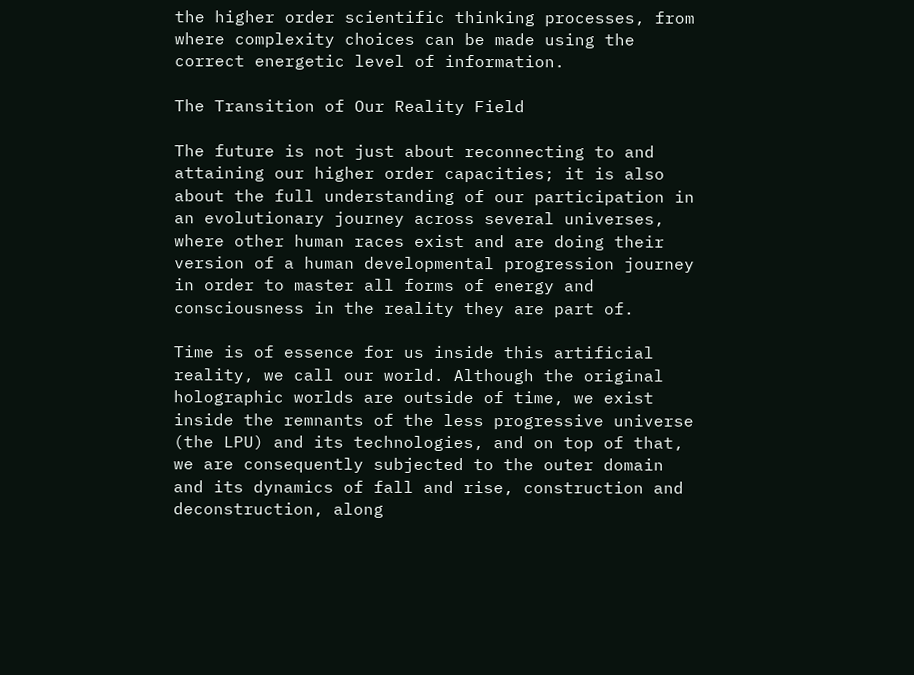the higher order scientific thinking processes, from where complexity choices can be made using the correct energetic level of information.

The Transition of Our Reality Field

The future is not just about reconnecting to and attaining our higher order capacities; it is also about the full understanding of our participation in an evolutionary journey across several universes, where other human races exist and are doing their version of a human developmental progression journey in order to master all forms of energy and consciousness in the reality they are part of.

Time is of essence for us inside this artificial reality, we call our world. Although the original holographic worlds are outside of time, we exist inside the remnants of the less progressive universe (the LPU) and its technologies, and on top of that, we are consequently subjected to the outer domain and its dynamics of fall and rise, construction and deconstruction, along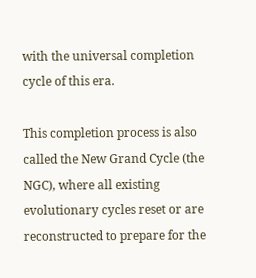with the universal completion cycle of this era.

This completion process is also called the New Grand Cycle (the NGC), where all existing evolutionary cycles reset or are reconstructed to prepare for the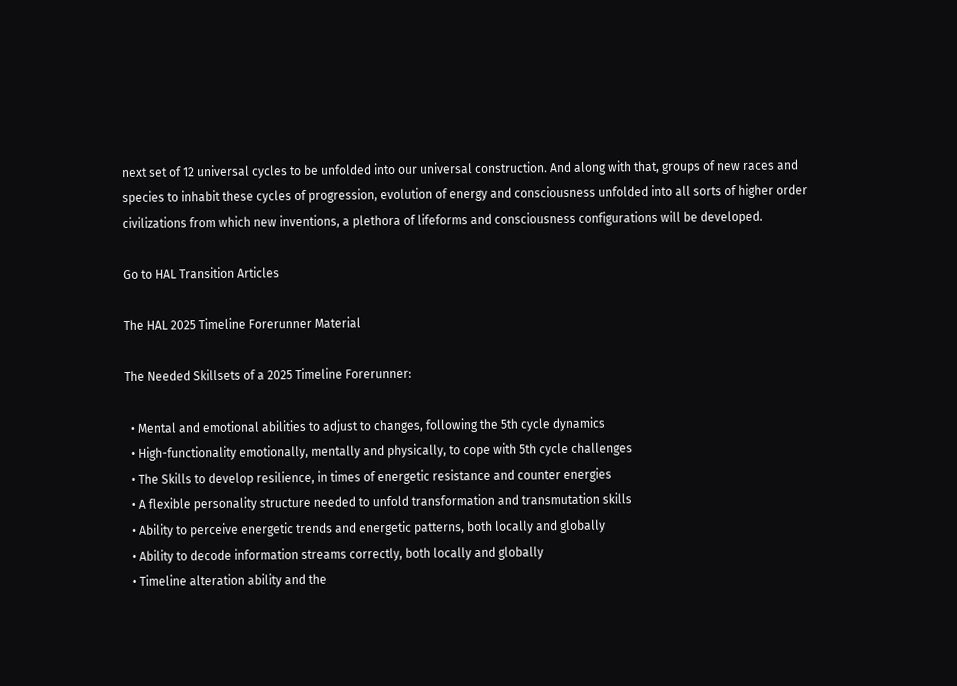next set of 12 universal cycles to be unfolded into our universal construction. And along with that, groups of new races and species to inhabit these cycles of progression, evolution of energy and consciousness unfolded into all sorts of higher order civilizations from which new inventions, a plethora of lifeforms and consciousness configurations will be developed.

Go to HAL Transition Articles

The HAL 2025 Timeline Forerunner Material

The Needed Skillsets of a 2025 Timeline Forerunner:

  • Mental and emotional abilities to adjust to changes, following the 5th cycle dynamics
  • High-functionality emotionally, mentally and physically, to cope with 5th cycle challenges
  • The Skills to develop resilience, in times of energetic resistance and counter energies
  • A flexible personality structure needed to unfold transformation and transmutation skills
  • Ability to perceive energetic trends and energetic patterns, both locally and globally
  • Ability to decode information streams correctly, both locally and globally
  • Timeline alteration ability and the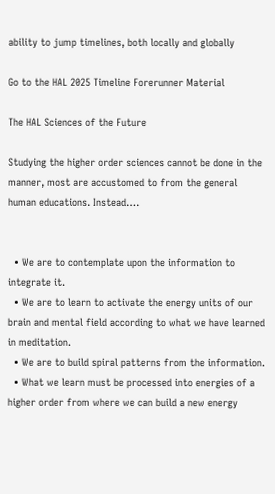ability to jump timelines, both locally and globally

Go to the HAL 2025 Timeline Forerunner Material

The HAL Sciences of the Future

Studying the higher order sciences cannot be done in the manner, most are accustomed to from the general human educations. Instead….


  • We are to contemplate upon the information to integrate it.
  • We are to learn to activate the energy units of our brain and mental field according to what we have learned in meditation.
  • We are to build spiral patterns from the information.
  • What we learn must be processed into energies of a higher order from where we can build a new energy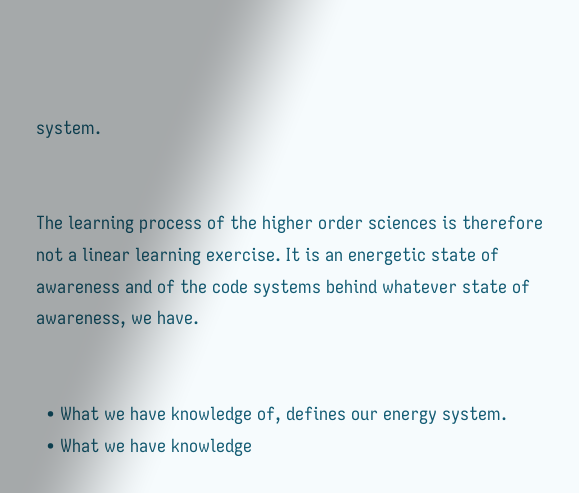system.


The learning process of the higher order sciences is therefore not a linear learning exercise. It is an energetic state of awareness and of the code systems behind whatever state of awareness, we have.


  • What we have knowledge of, defines our energy system.
  • What we have knowledge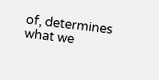of, determines what we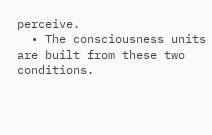perceive.
  • The consciousness units are built from these two conditions.